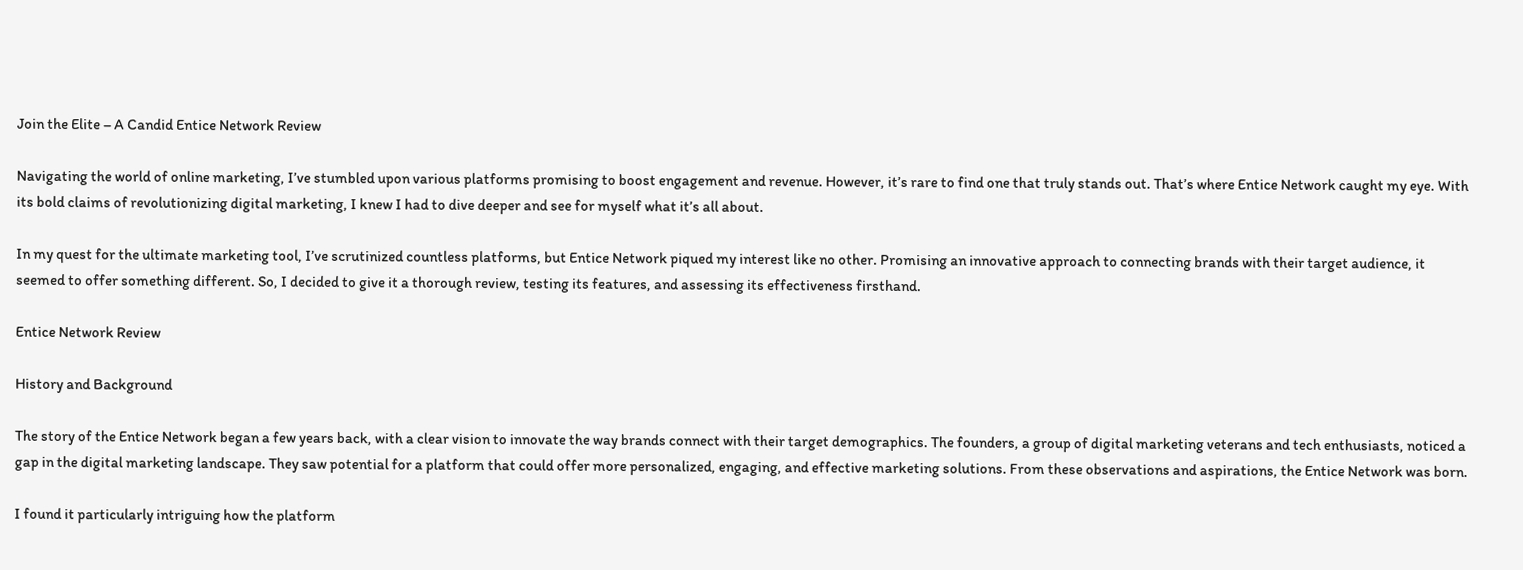Join the Elite – A Candid Entice Network Review

Navigating the world of online marketing, I’ve stumbled upon various platforms promising to boost engagement and revenue. However, it’s rare to find one that truly stands out. That’s where Entice Network caught my eye. With its bold claims of revolutionizing digital marketing, I knew I had to dive deeper and see for myself what it’s all about.

In my quest for the ultimate marketing tool, I’ve scrutinized countless platforms, but Entice Network piqued my interest like no other. Promising an innovative approach to connecting brands with their target audience, it seemed to offer something different. So, I decided to give it a thorough review, testing its features, and assessing its effectiveness firsthand.

Entice Network Review

History and Background

The story of the Entice Network began a few years back, with a clear vision to innovate the way brands connect with their target demographics. The founders, a group of digital marketing veterans and tech enthusiasts, noticed a gap in the digital marketing landscape. They saw potential for a platform that could offer more personalized, engaging, and effective marketing solutions. From these observations and aspirations, the Entice Network was born.

I found it particularly intriguing how the platform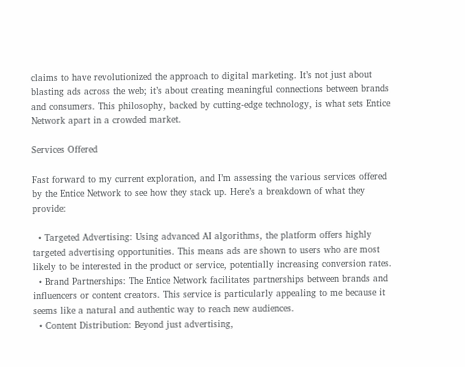claims to have revolutionized the approach to digital marketing. It’s not just about blasting ads across the web; it’s about creating meaningful connections between brands and consumers. This philosophy, backed by cutting-edge technology, is what sets Entice Network apart in a crowded market.

Services Offered

Fast forward to my current exploration, and I’m assessing the various services offered by the Entice Network to see how they stack up. Here’s a breakdown of what they provide:

  • Targeted Advertising: Using advanced AI algorithms, the platform offers highly targeted advertising opportunities. This means ads are shown to users who are most likely to be interested in the product or service, potentially increasing conversion rates.
  • Brand Partnerships: The Entice Network facilitates partnerships between brands and influencers or content creators. This service is particularly appealing to me because it seems like a natural and authentic way to reach new audiences.
  • Content Distribution: Beyond just advertising,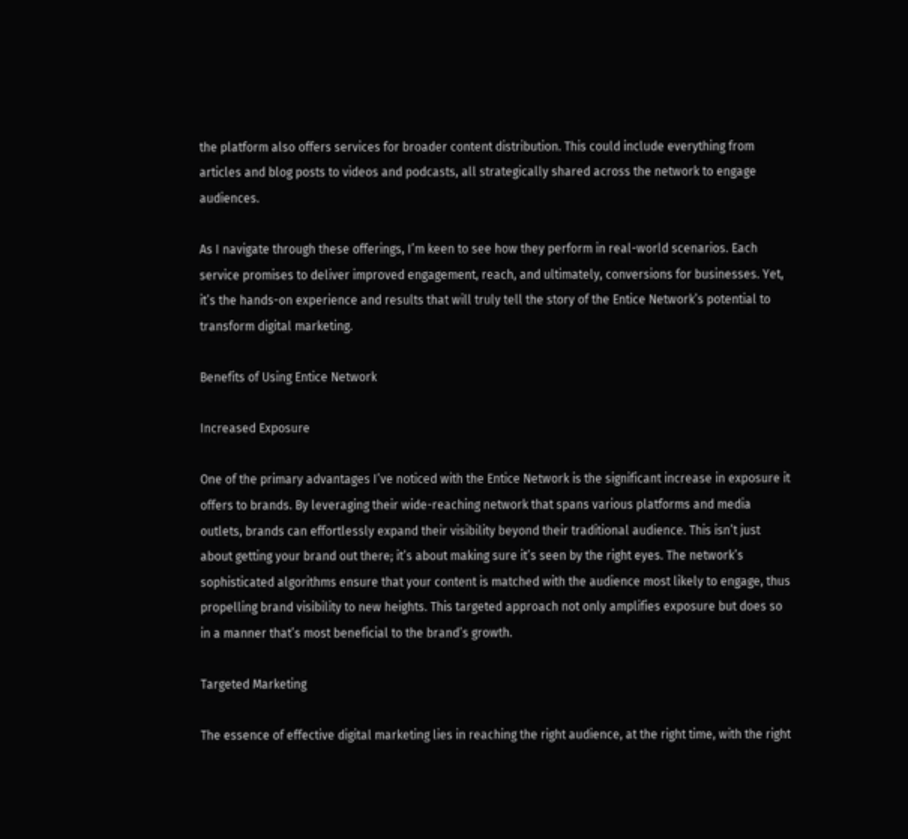the platform also offers services for broader content distribution. This could include everything from articles and blog posts to videos and podcasts, all strategically shared across the network to engage audiences.

As I navigate through these offerings, I’m keen to see how they perform in real-world scenarios. Each service promises to deliver improved engagement, reach, and ultimately, conversions for businesses. Yet, it’s the hands-on experience and results that will truly tell the story of the Entice Network’s potential to transform digital marketing.

Benefits of Using Entice Network

Increased Exposure

One of the primary advantages I’ve noticed with the Entice Network is the significant increase in exposure it offers to brands. By leveraging their wide-reaching network that spans various platforms and media outlets, brands can effortlessly expand their visibility beyond their traditional audience. This isn’t just about getting your brand out there; it’s about making sure it’s seen by the right eyes. The network’s sophisticated algorithms ensure that your content is matched with the audience most likely to engage, thus propelling brand visibility to new heights. This targeted approach not only amplifies exposure but does so in a manner that’s most beneficial to the brand’s growth.

Targeted Marketing

The essence of effective digital marketing lies in reaching the right audience, at the right time, with the right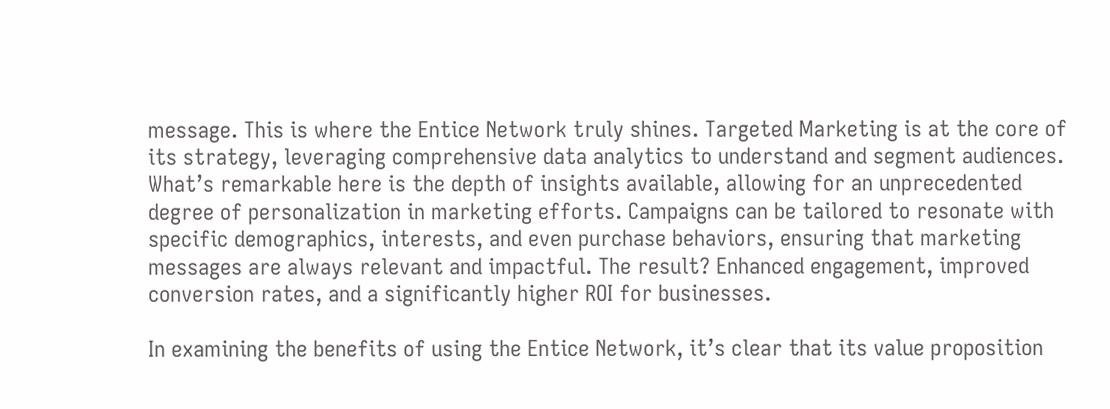message. This is where the Entice Network truly shines. Targeted Marketing is at the core of its strategy, leveraging comprehensive data analytics to understand and segment audiences. What’s remarkable here is the depth of insights available, allowing for an unprecedented degree of personalization in marketing efforts. Campaigns can be tailored to resonate with specific demographics, interests, and even purchase behaviors, ensuring that marketing messages are always relevant and impactful. The result? Enhanced engagement, improved conversion rates, and a significantly higher ROI for businesses.

In examining the benefits of using the Entice Network, it’s clear that its value proposition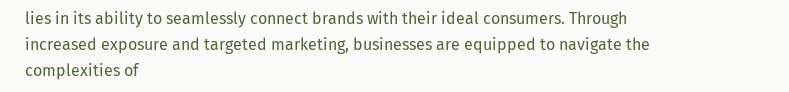lies in its ability to seamlessly connect brands with their ideal consumers. Through increased exposure and targeted marketing, businesses are equipped to navigate the complexities of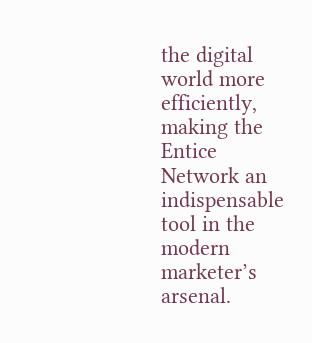the digital world more efficiently, making the Entice Network an indispensable tool in the modern marketer’s arsenal.